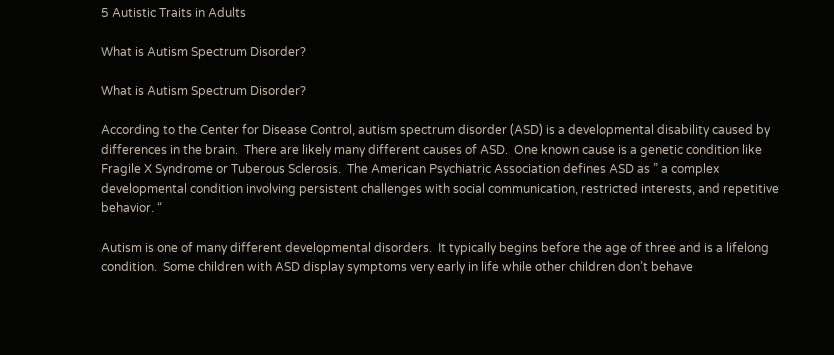5 Autistic Traits in Adults

What is Autism Spectrum Disorder?

What is Autism Spectrum Disorder?

According to the Center for Disease Control, autism spectrum disorder (ASD) is a developmental disability caused by differences in the brain.  There are likely many different causes of ASD.  One known cause is a genetic condition like Fragile X Syndrome or Tuberous Sclerosis.  The American Psychiatric Association defines ASD as ” a complex developmental condition involving persistent challenges with social communication, restricted interests, and repetitive behavior. “

Autism is one of many different developmental disorders.  It typically begins before the age of three and is a lifelong condition.  Some children with ASD display symptoms very early in life while other children don’t behave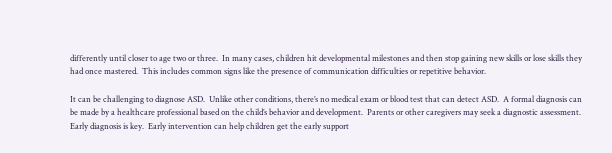differently until closer to age two or three.  In many cases, children hit developmental milestones and then stop gaining new skills or lose skills they had once mastered.  This includes common signs like the presence of communication difficulties or repetitive behavior.

It can be challenging to diagnose ASD.  Unlike other conditions, there’s no medical exam or blood test that can detect ASD.  A formal diagnosis can be made by a healthcare professional based on the child’s behavior and development.  Parents or other caregivers may seek a diagnostic assessment.  Early diagnosis is key.  Early intervention can help children get the early support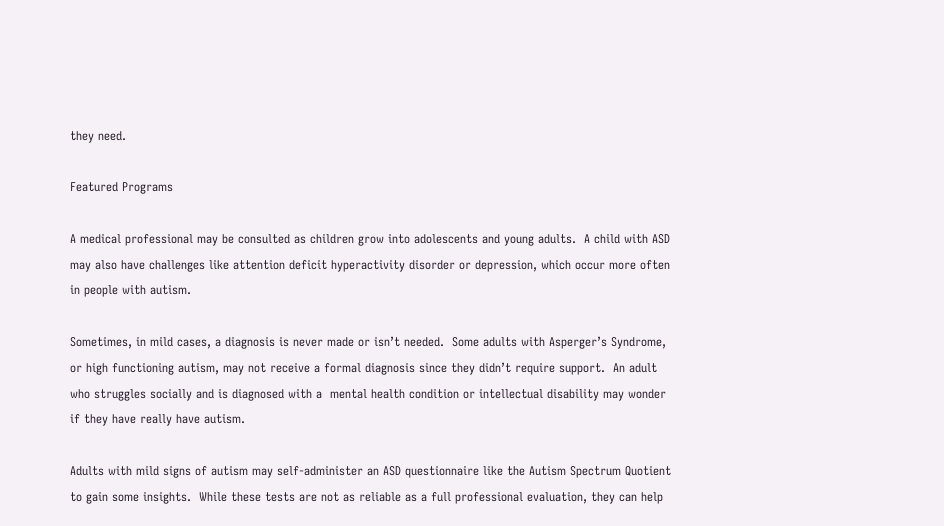they need.

Featured Programs

A medical professional may be consulted as children grow into adolescents and young adults.  A child with ASD may also have challenges like attention deficit hyperactivity disorder or depression, which occur more often in people with autism.

Sometimes, in mild cases, a diagnosis is never made or isn’t needed.  Some adults with Asperger’s Syndrome, or high functioning autism, may not receive a formal diagnosis since they didn’t require support.  An adult who struggles socially and is diagnosed with a  mental health condition or intellectual disability may wonder if they have really have autism.

Adults with mild signs of autism may self-administer an ASD questionnaire like the Autism Spectrum Quotient to gain some insights.  While these tests are not as reliable as a full professional evaluation, they can help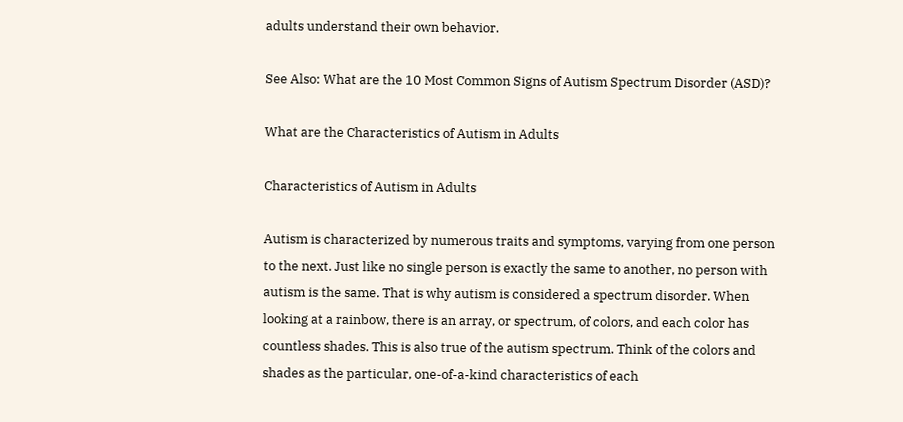adults understand their own behavior.

See Also: What are the 10 Most Common Signs of Autism Spectrum Disorder (ASD)?

What are the Characteristics of Autism in Adults

Characteristics of Autism in Adults

Autism is characterized by numerous traits and symptoms, varying from one person to the next. Just like no single person is exactly the same to another, no person with autism is the same. That is why autism is considered a spectrum disorder. When looking at a rainbow, there is an array, or spectrum, of colors, and each color has countless shades. This is also true of the autism spectrum. Think of the colors and shades as the particular, one-of-a-kind characteristics of each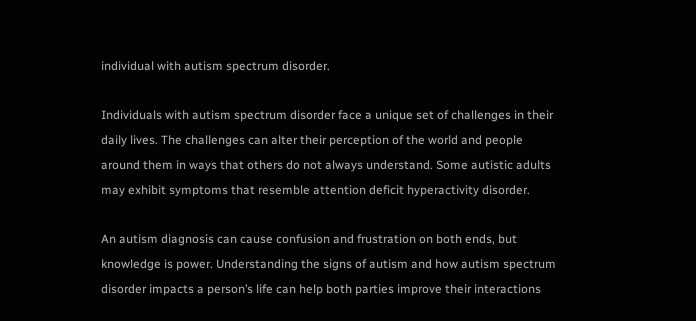individual with autism spectrum disorder.

Individuals with autism spectrum disorder face a unique set of challenges in their daily lives. The challenges can alter their perception of the world and people around them in ways that others do not always understand. Some autistic adults may exhibit symptoms that resemble attention deficit hyperactivity disorder.

An autism diagnosis can cause confusion and frustration on both ends, but knowledge is power. Understanding the signs of autism and how autism spectrum disorder impacts a person’s life can help both parties improve their interactions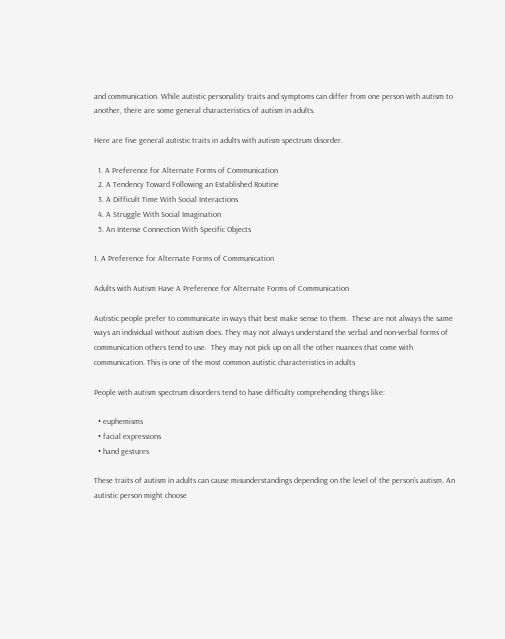and communication. While autistic personality traits and symptoms can differ from one person with autism to another, there are some general characteristics of autism in adults.

Here are five general autistic traits in adults with autism spectrum disorder.

  1. A Preference for Alternate Forms of Communication
  2. A Tendency Toward Following an Established Routine
  3. A Difficult Time With Social Interactions
  4. A Struggle With Social Imagination
  5. An Intense Connection With Specific Objects

1. A Preference for Alternate Forms of Communication

Adults with Autism Have A Preference for Alternate Forms of Communication

Autistic people prefer to communicate in ways that best make sense to them.  These are not always the same ways an individual without autism does. They may not always understand the verbal and non-verbal forms of communication others tend to use.  They may not pick up on all the other nuances that come with communication. This is one of the most common autistic characteristics in adults

People with autism spectrum disorders tend to have difficulty comprehending things like:

  • euphemisms
  • facial expressions
  • hand gestures

These traits of autism in adults can cause misunderstandings depending on the level of the person’s autism. An autistic person might choose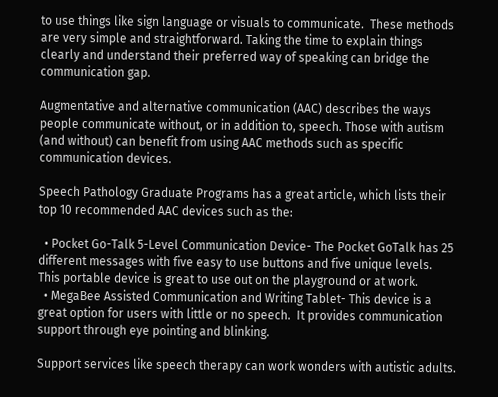to use things like sign language or visuals to communicate.  These methods are very simple and straightforward. Taking the time to explain things clearly and understand their preferred way of speaking can bridge the communication gap.

Augmentative and alternative communication (AAC) describes the ways people communicate without, or in addition to, speech. Those with autism (and without) can benefit from using AAC methods such as specific communication devices.

Speech Pathology Graduate Programs has a great article, which lists their top 10 recommended AAC devices such as the:

  • Pocket Go-Talk 5-Level Communication Device- The Pocket GoTalk has 25 different messages with five easy to use buttons and five unique levels.  This portable device is great to use out on the playground or at work.
  • MegaBee Assisted Communication and Writing Tablet- This device is a great option for users with little or no speech.  It provides communication support through eye pointing and blinking.

Support services like speech therapy can work wonders with autistic adults.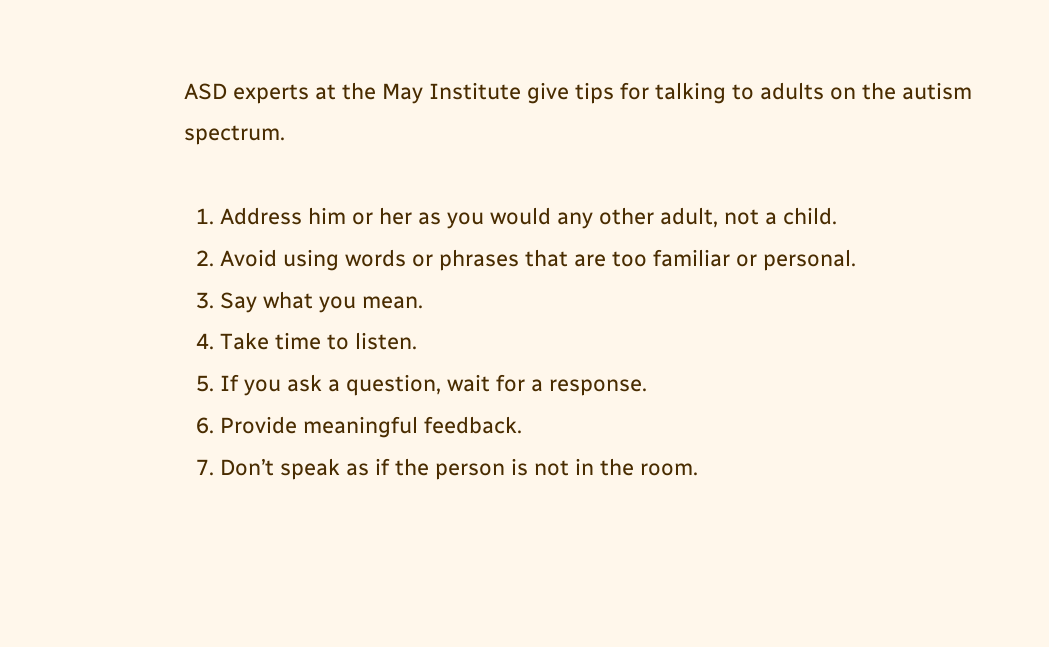ASD experts at the May Institute give tips for talking to adults on the autism spectrum.

  1. Address him or her as you would any other adult, not a child.
  2. Avoid using words or phrases that are too familiar or personal.
  3. Say what you mean.
  4. Take time to listen.
  5. If you ask a question, wait for a response.
  6. Provide meaningful feedback.
  7. Don’t speak as if the person is not in the room.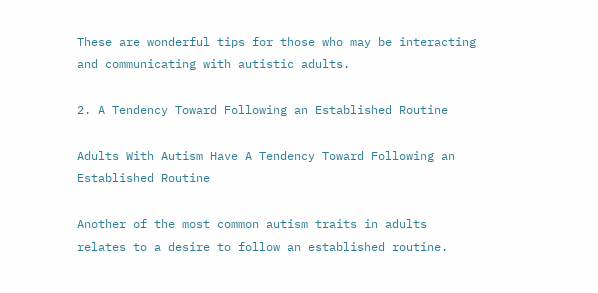These are wonderful tips for those who may be interacting and communicating with autistic adults.

2. A Tendency Toward Following an Established Routine

Adults With Autism Have A Tendency Toward Following an Established Routine

Another of the most common autism traits in adults relates to a desire to follow an established routine.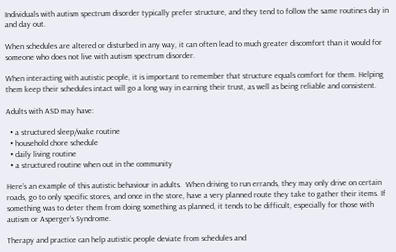Individuals with autism spectrum disorder typically prefer structure, and they tend to follow the same routines day in and day out.

When schedules are altered or disturbed in any way, it can often lead to much greater discomfort than it would for someone who does not live with autism spectrum disorder.

When interacting with autistic people, it is important to remember that structure equals comfort for them. Helping them keep their schedules intact will go a long way in earning their trust, as well as being reliable and consistent.

Adults with ASD may have:

  • a structured sleep/wake routine
  • household chore schedule
  • daily living routine
  • a structured routine when out in the community

Here’s an example of this autistic behaviour in adults.  When driving to run errands, they may only drive on certain roads, go to only specific stores, and once in the store, have a very planned route they take to gather their items. If something was to deter them from doing something as planned, it tends to be difficult, especially for those with autism or Asperger’s Syndrome.

Therapy and practice can help autistic people deviate from schedules and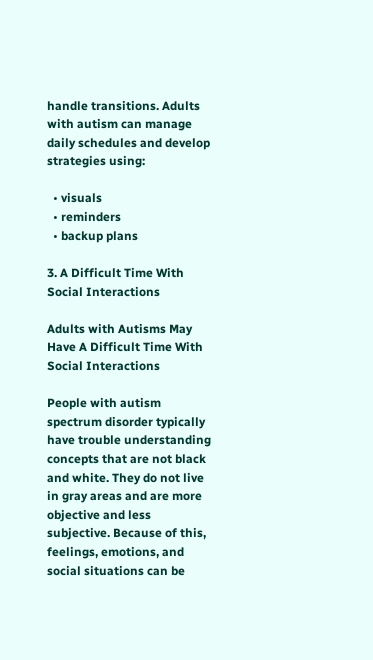handle transitions. Adults with autism can manage daily schedules and develop strategies using:

  • visuals
  • reminders
  • backup plans

3. A Difficult Time With Social Interactions

Adults with Autisms May Have A Difficult Time With Social Interactions

People with autism spectrum disorder typically have trouble understanding concepts that are not black and white. They do not live in gray areas and are more objective and less subjective. Because of this, feelings, emotions, and social situations can be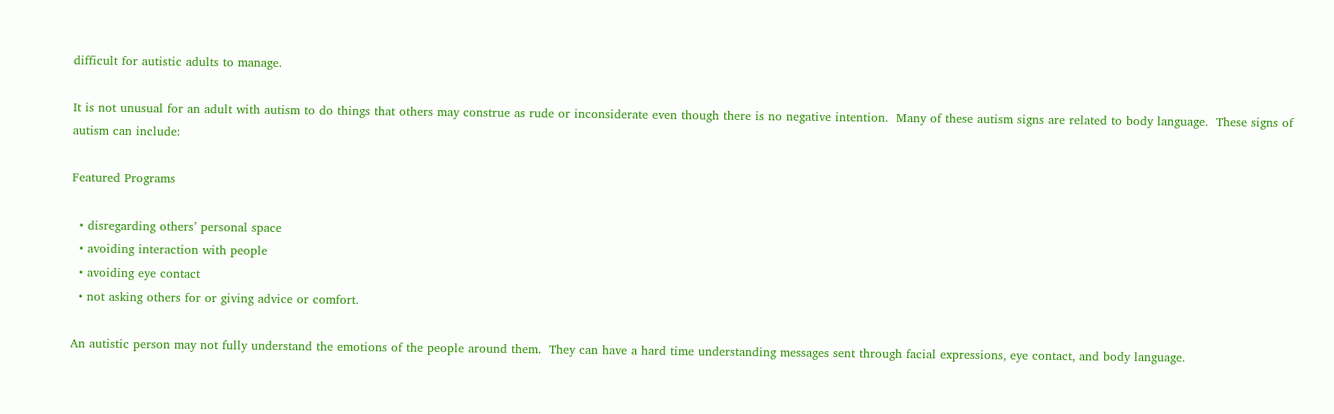difficult for autistic adults to manage.

It is not unusual for an adult with autism to do things that others may construe as rude or inconsiderate even though there is no negative intention.  Many of these autism signs are related to body language.  These signs of autism can include:

Featured Programs

  • disregarding others’ personal space
  • avoiding interaction with people
  • avoiding eye contact
  • not asking others for or giving advice or comfort.

An autistic person may not fully understand the emotions of the people around them.  They can have a hard time understanding messages sent through facial expressions, eye contact, and body language.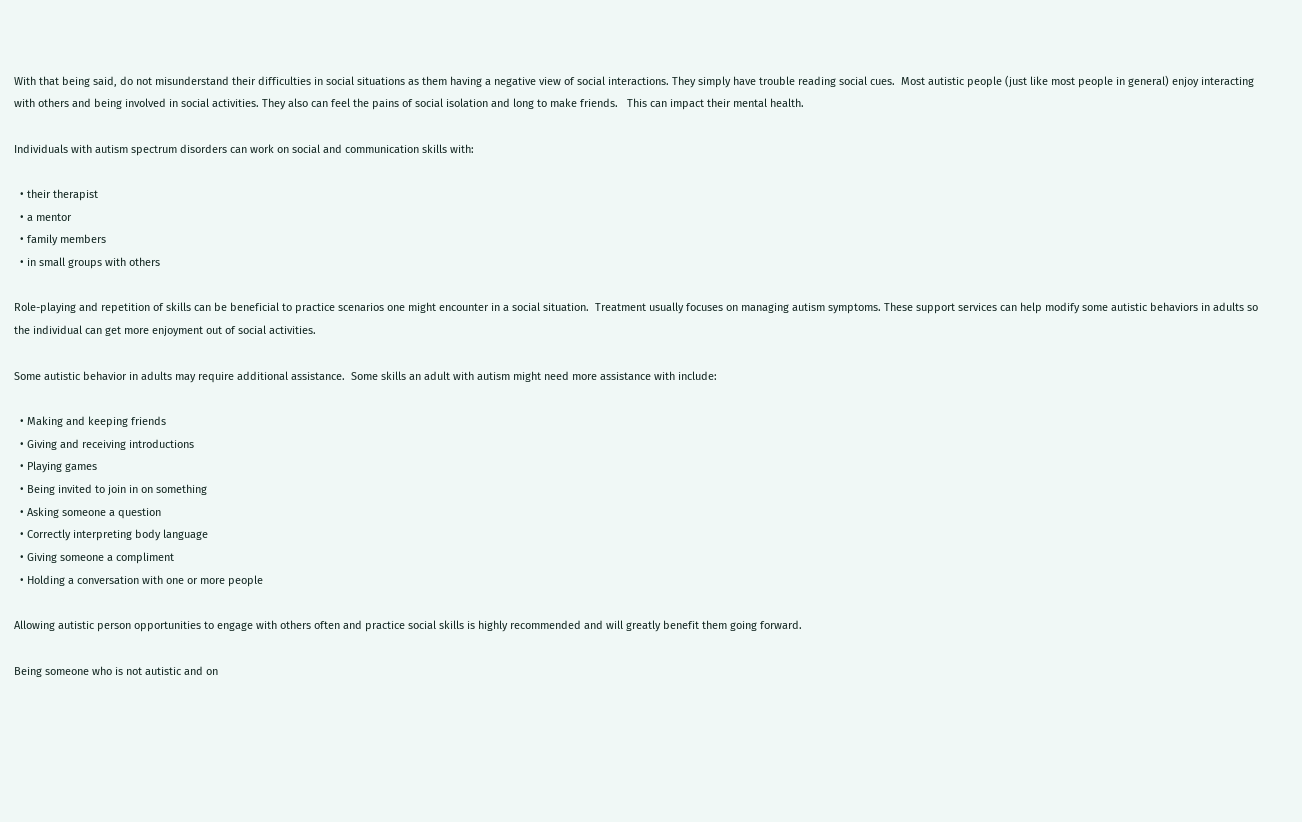With that being said, do not misunderstand their difficulties in social situations as them having a negative view of social interactions. They simply have trouble reading social cues.  Most autistic people (just like most people in general) enjoy interacting with others and being involved in social activities. They also can feel the pains of social isolation and long to make friends.   This can impact their mental health.

Individuals with autism spectrum disorders can work on social and communication skills with:

  • their therapist
  • a mentor
  • family members
  • in small groups with others

Role-playing and repetition of skills can be beneficial to practice scenarios one might encounter in a social situation.  Treatment usually focuses on managing autism symptoms. These support services can help modify some autistic behaviors in adults so the individual can get more enjoyment out of social activities.

Some autistic behavior in adults may require additional assistance.  Some skills an adult with autism might need more assistance with include:

  • Making and keeping friends
  • Giving and receiving introductions
  • Playing games
  • Being invited to join in on something
  • Asking someone a question
  • Correctly interpreting body language
  • Giving someone a compliment
  • Holding a conversation with one or more people

Allowing autistic person opportunities to engage with others often and practice social skills is highly recommended and will greatly benefit them going forward.

Being someone who is not autistic and on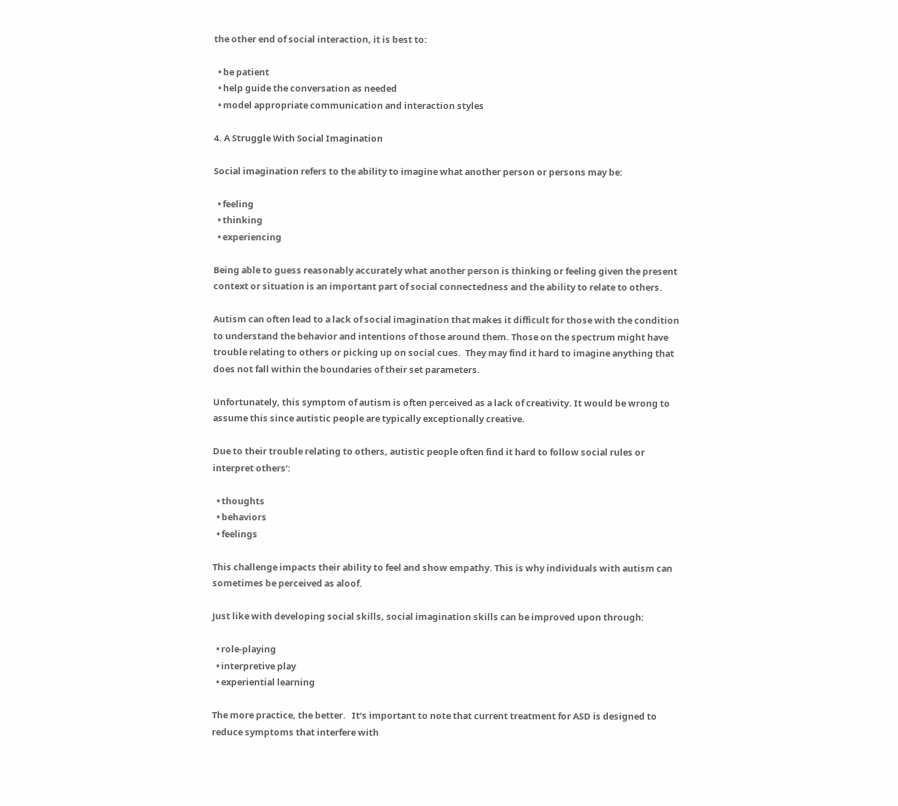the other end of social interaction, it is best to:

  • be patient
  • help guide the conversation as needed
  • model appropriate communication and interaction styles

4. A Struggle With Social Imagination

Social imagination refers to the ability to imagine what another person or persons may be:

  • feeling
  • thinking
  • experiencing

Being able to guess reasonably accurately what another person is thinking or feeling given the present context or situation is an important part of social connectedness and the ability to relate to others.

Autism can often lead to a lack of social imagination that makes it difficult for those with the condition to understand the behavior and intentions of those around them. Those on the spectrum might have trouble relating to others or picking up on social cues.  They may find it hard to imagine anything that does not fall within the boundaries of their set parameters.

Unfortunately, this symptom of autism is often perceived as a lack of creativity. It would be wrong to assume this since autistic people are typically exceptionally creative.

Due to their trouble relating to others, autistic people often find it hard to follow social rules or interpret others’:

  • thoughts
  • behaviors
  • feelings

This challenge impacts their ability to feel and show empathy. This is why individuals with autism can sometimes be perceived as aloof.

Just like with developing social skills, social imagination skills can be improved upon through:

  • role-playing
  • interpretive play
  • experiential learning

The more practice, the better.   It’s important to note that current treatment for ASD is designed to reduce symptoms that interfere with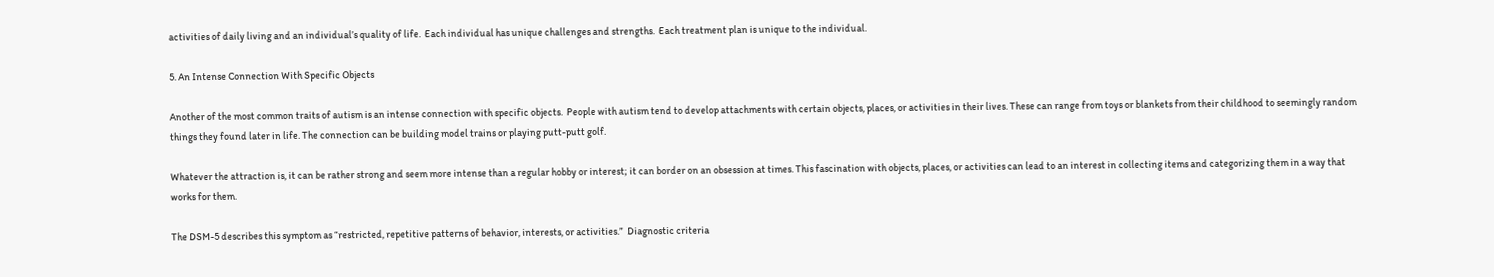activities of daily living and an individual’s quality of life.  Each individual has unique challenges and strengths.  Each treatment plan is unique to the individual.

5. An Intense Connection With Specific Objects

Another of the most common traits of autism is an intense connection with specific objects.  People with autism tend to develop attachments with certain objects, places, or activities in their lives. These can range from toys or blankets from their childhood to seemingly random things they found later in life. The connection can be building model trains or playing putt-putt golf.

Whatever the attraction is, it can be rather strong and seem more intense than a regular hobby or interest; it can border on an obsession at times. This fascination with objects, places, or activities can lead to an interest in collecting items and categorizing them in a way that works for them.

The DSM-5 describes this symptom as “restricted, repetitive patterns of behavior, interests, or activities.”  Diagnostic criteria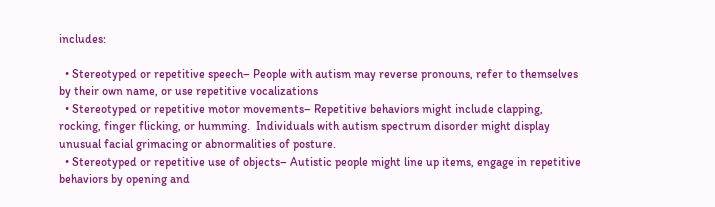includes:

  • Stereotyped or repetitive speech– People with autism may reverse pronouns, refer to themselves by their own name, or use repetitive vocalizations
  • Stereotyped or repetitive motor movements– Repetitive behaviors might include clapping, rocking, finger flicking, or humming.  Individuals with autism spectrum disorder might display unusual facial grimacing or abnormalities of posture.
  • Stereotyped or repetitive use of objects– Autistic people might line up items, engage in repetitive behaviors by opening and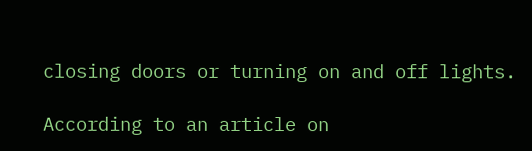closing doors or turning on and off lights.

According to an article on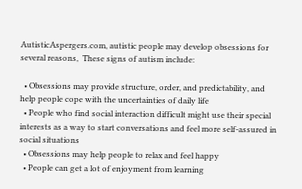AutisticAspergers.com, autistic people may develop obsessions for several reasons,  These signs of autism include:

  • Obsessions may provide structure, order, and predictability, and help people cope with the uncertainties of daily life
  • People who find social interaction difficult might use their special interests as a way to start conversations and feel more self-assured in social situations
  • Obsessions may help people to relax and feel happy
  • People can get a lot of enjoyment from learning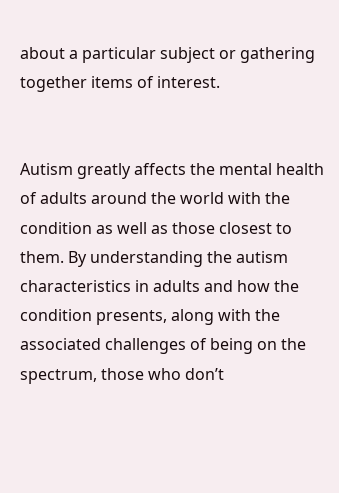about a particular subject or gathering together items of interest.


Autism greatly affects the mental health of adults around the world with the condition as well as those closest to them. By understanding the autism characteristics in adults and how the condition presents, along with the associated challenges of being on the spectrum, those who don’t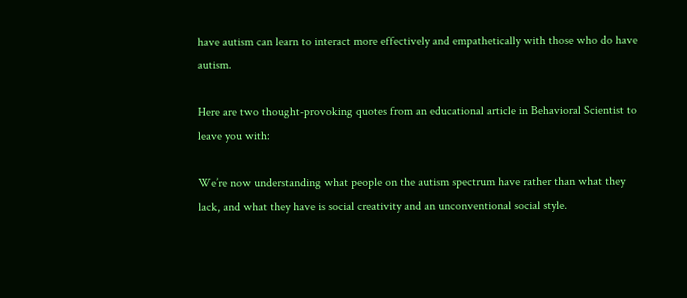have autism can learn to interact more effectively and empathetically with those who do have autism.

Here are two thought-provoking quotes from an educational article in Behavioral Scientist to leave you with:

We’re now understanding what people on the autism spectrum have rather than what they lack, and what they have is social creativity and an unconventional social style.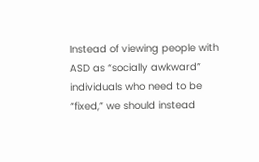Instead of viewing people with ASD as “socially awkward” individuals who need to be “fixed,” we should instead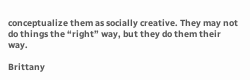conceptualize them as socially creative. They may not do things the “right” way, but they do them their way.

Brittany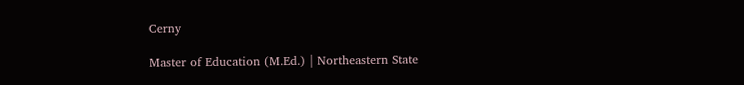Cerny

Master of Education (M.Ed.) | Northeastern State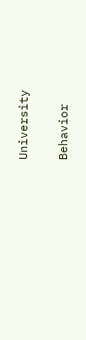University

Behavior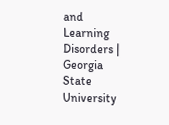and Learning Disorders | Georgia State University